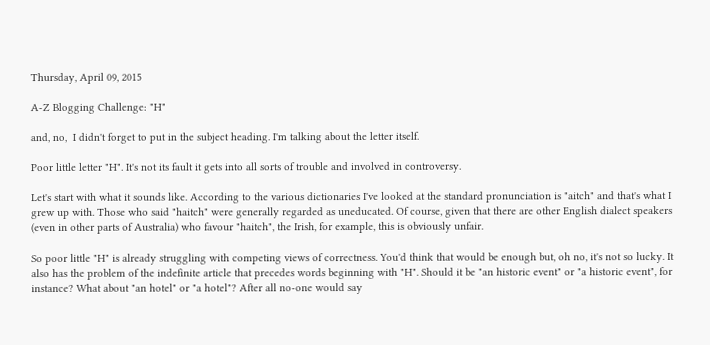Thursday, April 09, 2015

A-Z Blogging Challenge: "H"

and, no,  I didn't forget to put in the subject heading. I'm talking about the letter itself.

Poor little letter "H". It's not its fault it gets into all sorts of trouble and involved in controversy.

Let's start with what it sounds like. According to the various dictionaries I've looked at the standard pronunciation is "aitch" and that's what I grew up with. Those who said "haitch" were generally regarded as uneducated. Of course, given that there are other English dialect speakers (even in other parts of Australia) who favour "haitch", the Irish, for example, this is obviously unfair.

So poor little "H" is already struggling with competing views of correctness. You'd think that would be enough but, oh no, it's not so lucky. It also has the problem of the indefinite article that precedes words beginning with "H". Should it be "an historic event" or "a historic event", for instance? What about "an hotel" or "a hotel"? After all no-one would say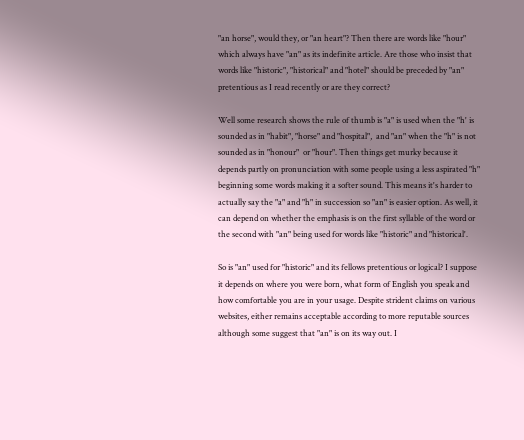"an horse", would they, or "an heart"? Then there are words like "hour" which always have "an" as its indefinite article. Are those who insist that words like "historic", "historical" and "hotel" should be preceded by "an" pretentious as I read recently or are they correct?

Well some research shows the rule of thumb is "a" is used when the "h' is sounded as in "habit", "horse" and "hospital",  and "an" when the "h" is not sounded as in "honour"  or "hour". Then things get murky because it depends partly on pronunciation with some people using a less aspirated "h" beginning some words making it a softer sound. This means it's harder to actually say the "a" and "h" in succession so "an" is easier option. As well, it can depend on whether the emphasis is on the first syllable of the word or the second with "an" being used for words like "historic" and "historical'.

So is "an" used for "historic" and its fellows pretentious or logical? I suppose it depends on where you were born, what form of English you speak and how comfortable you are in your usage. Despite strident claims on various websites, either remains acceptable according to more reputable sources although some suggest that "an" is on its way out. I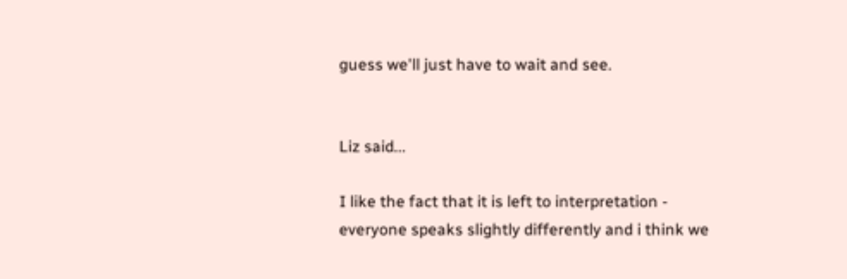guess we'll just have to wait and see.


Liz said...

I like the fact that it is left to interpretation - everyone speaks slightly differently and i think we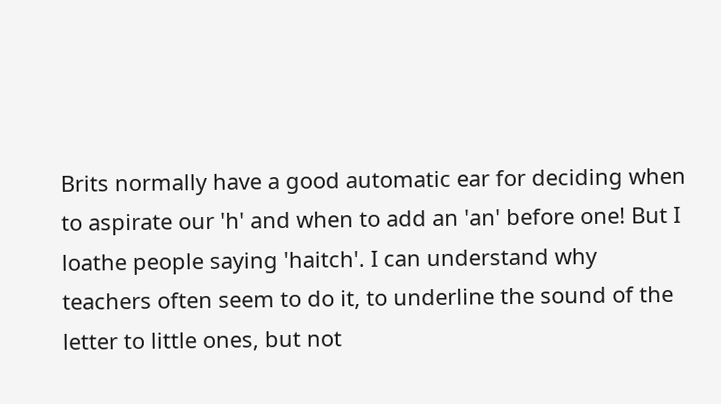Brits normally have a good automatic ear for deciding when to aspirate our 'h' and when to add an 'an' before one! But I loathe people saying 'haitch'. I can understand why teachers often seem to do it, to underline the sound of the letter to little ones, but not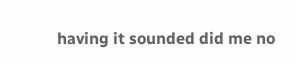having it sounded did me no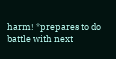harm! *prepares to do battle with next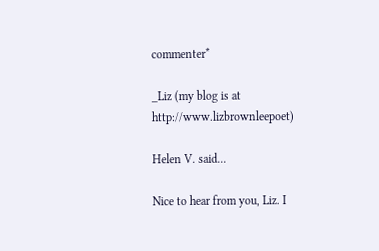commenter*

_Liz (my blog is at http://www.lizbrownleepoet)

Helen V. said...

Nice to hear from you, Liz. I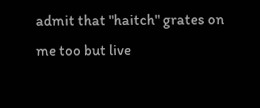admit that "haitch" grates on me too but live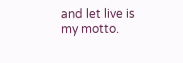and let live is my motto.